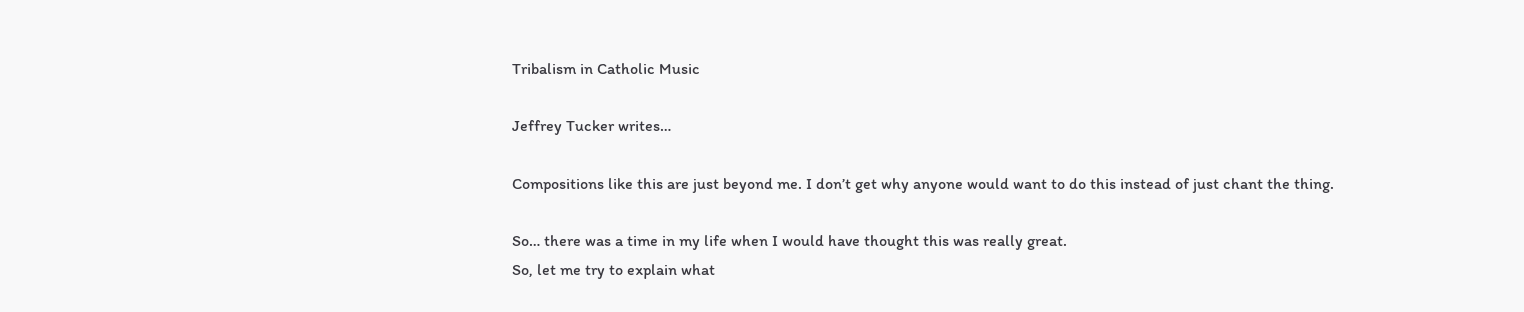Tribalism in Catholic Music

Jeffrey Tucker writes…

Compositions like this are just beyond me. I don’t get why anyone would want to do this instead of just chant the thing.

So… there was a time in my life when I would have thought this was really great.
So, let me try to explain what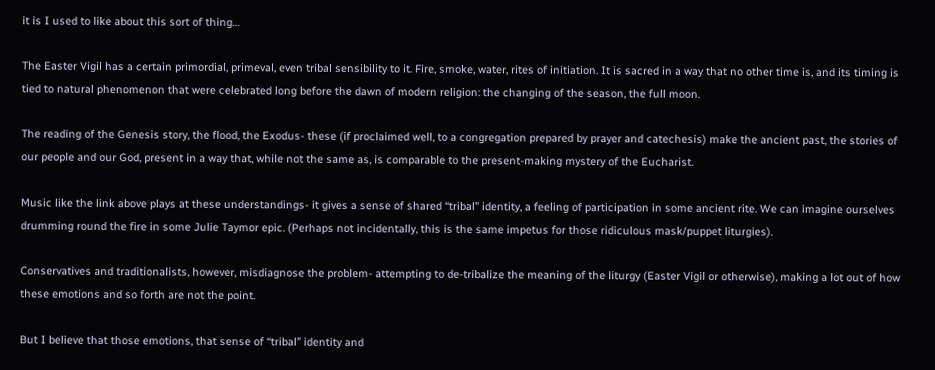it is I used to like about this sort of thing…

The Easter Vigil has a certain primordial, primeval, even tribal sensibility to it. Fire, smoke, water, rites of initiation. It is sacred in a way that no other time is, and its timing is tied to natural phenomenon that were celebrated long before the dawn of modern religion: the changing of the season, the full moon.

The reading of the Genesis story, the flood, the Exodus- these (if proclaimed well, to a congregation prepared by prayer and catechesis) make the ancient past, the stories of our people and our God, present in a way that, while not the same as, is comparable to the present-making mystery of the Eucharist.

Music like the link above plays at these understandings- it gives a sense of shared “tribal” identity, a feeling of participation in some ancient rite. We can imagine ourselves drumming round the fire in some Julie Taymor epic. (Perhaps not incidentally, this is the same impetus for those ridiculous mask/puppet liturgies).

Conservatives and traditionalists, however, misdiagnose the problem- attempting to de-tribalize the meaning of the liturgy (Easter Vigil or otherwise), making a lot out of how these emotions and so forth are not the point.

But I believe that those emotions, that sense of “tribal” identity and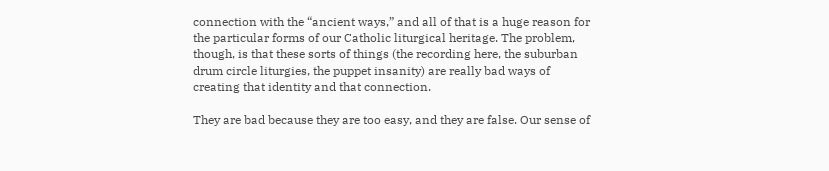connection with the “ancient ways,” and all of that is a huge reason for the particular forms of our Catholic liturgical heritage. The problem, though, is that these sorts of things (the recording here, the suburban drum circle liturgies, the puppet insanity) are really bad ways of creating that identity and that connection.

They are bad because they are too easy, and they are false. Our sense of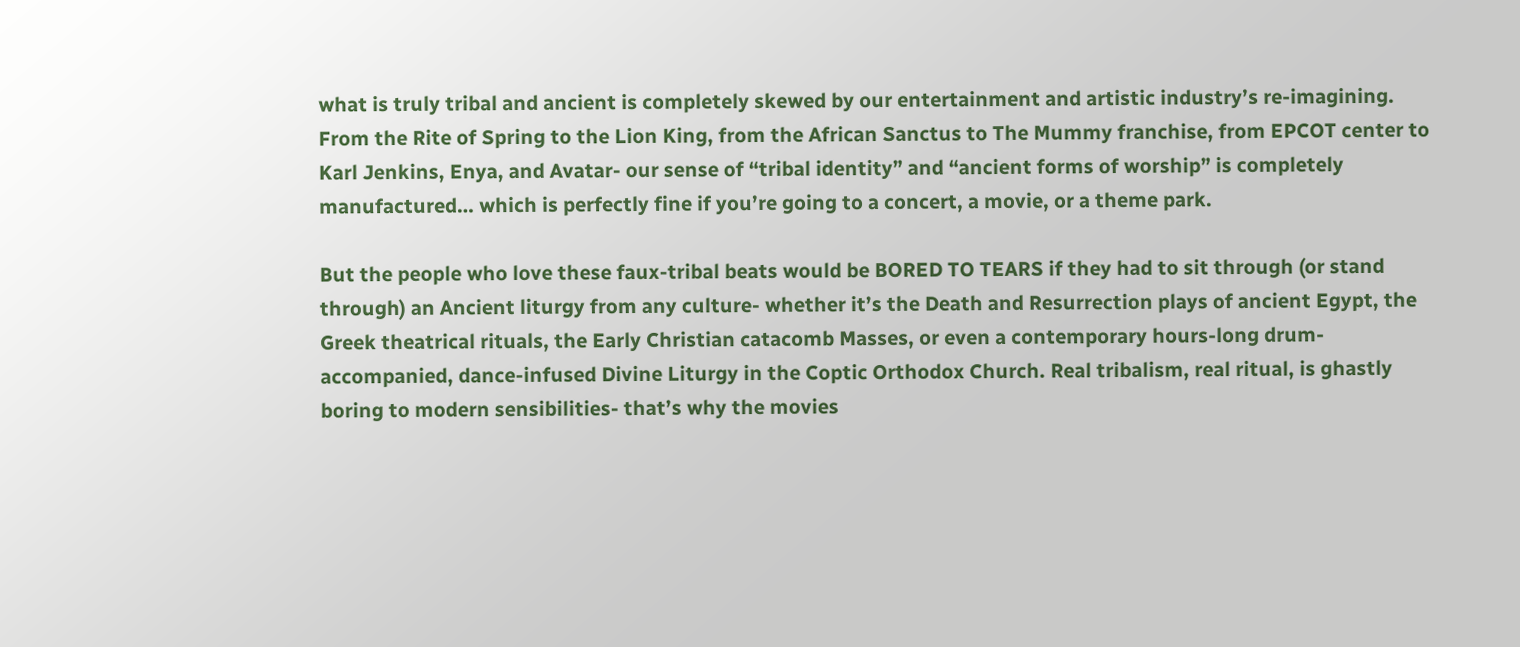what is truly tribal and ancient is completely skewed by our entertainment and artistic industry’s re-imagining. From the Rite of Spring to the Lion King, from the African Sanctus to The Mummy franchise, from EPCOT center to Karl Jenkins, Enya, and Avatar- our sense of “tribal identity” and “ancient forms of worship” is completely manufactured… which is perfectly fine if you’re going to a concert, a movie, or a theme park.

But the people who love these faux-tribal beats would be BORED TO TEARS if they had to sit through (or stand through) an Ancient liturgy from any culture- whether it’s the Death and Resurrection plays of ancient Egypt, the Greek theatrical rituals, the Early Christian catacomb Masses, or even a contemporary hours-long drum-accompanied, dance-infused Divine Liturgy in the Coptic Orthodox Church. Real tribalism, real ritual, is ghastly boring to modern sensibilities- that’s why the movies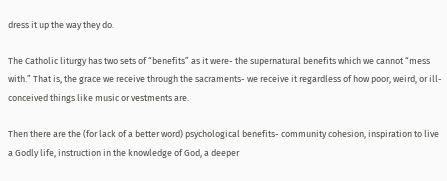dress it up the way they do.

The Catholic liturgy has two sets of “benefits” as it were- the supernatural benefits which we cannot “mess with.” That is, the grace we receive through the sacraments- we receive it regardless of how poor, weird, or ill-conceived things like music or vestments are.

Then there are the (for lack of a better word) psychological benefits- community cohesion, inspiration to live a Godly life, instruction in the knowledge of God, a deeper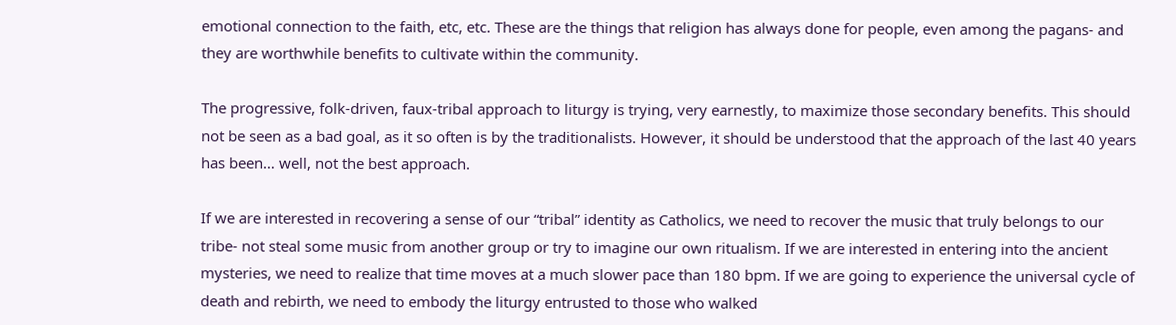emotional connection to the faith, etc, etc. These are the things that religion has always done for people, even among the pagans- and they are worthwhile benefits to cultivate within the community.

The progressive, folk-driven, faux-tribal approach to liturgy is trying, very earnestly, to maximize those secondary benefits. This should not be seen as a bad goal, as it so often is by the traditionalists. However, it should be understood that the approach of the last 40 years has been… well, not the best approach.

If we are interested in recovering a sense of our “tribal” identity as Catholics, we need to recover the music that truly belongs to our tribe- not steal some music from another group or try to imagine our own ritualism. If we are interested in entering into the ancient mysteries, we need to realize that time moves at a much slower pace than 180 bpm. If we are going to experience the universal cycle of death and rebirth, we need to embody the liturgy entrusted to those who walked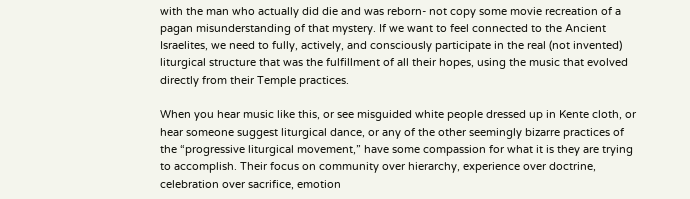with the man who actually did die and was reborn- not copy some movie recreation of a pagan misunderstanding of that mystery. If we want to feel connected to the Ancient Israelites, we need to fully, actively, and consciously participate in the real (not invented) liturgical structure that was the fulfillment of all their hopes, using the music that evolved directly from their Temple practices.

When you hear music like this, or see misguided white people dressed up in Kente cloth, or hear someone suggest liturgical dance, or any of the other seemingly bizarre practices of the “progressive liturgical movement,” have some compassion for what it is they are trying to accomplish. Their focus on community over hierarchy, experience over doctrine, celebration over sacrifice, emotion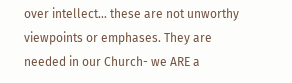over intellect… these are not unworthy viewpoints or emphases. They are needed in our Church- we ARE a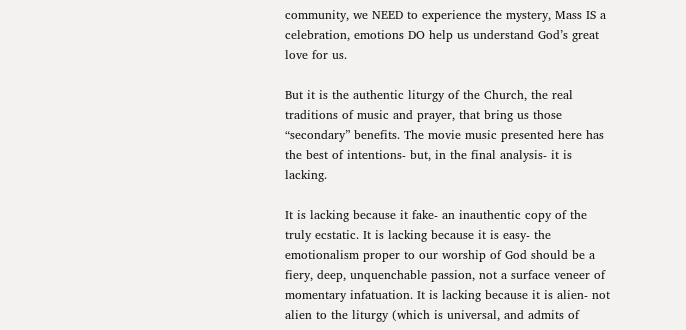community, we NEED to experience the mystery, Mass IS a celebration, emotions DO help us understand God’s great love for us.

But it is the authentic liturgy of the Church, the real traditions of music and prayer, that bring us those “secondary” benefits. The movie music presented here has the best of intentions- but, in the final analysis- it is lacking.

It is lacking because it fake- an inauthentic copy of the truly ecstatic. It is lacking because it is easy- the emotionalism proper to our worship of God should be a fiery, deep, unquenchable passion, not a surface veneer of momentary infatuation. It is lacking because it is alien- not alien to the liturgy (which is universal, and admits of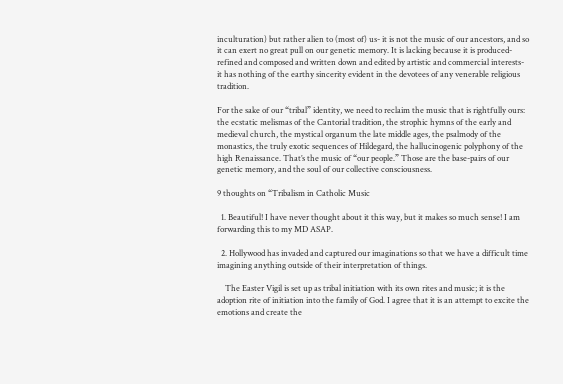inculturation) but rather alien to (most of) us- it is not the music of our ancestors, and so it can exert no great pull on our genetic memory. It is lacking because it is produced- refined and composed and written down and edited by artistic and commercial interests- it has nothing of the earthy sincerity evident in the devotees of any venerable religious tradition.

For the sake of our “tribal” identity, we need to reclaim the music that is rightfully ours: the ecstatic melismas of the Cantorial tradition, the strophic hymns of the early and medieval church, the mystical organum the late middle ages, the psalmody of the monastics, the truly exotic sequences of Hildegard, the hallucinogenic polyphony of the high Renaissance. That’s the music of “our people.” Those are the base-pairs of our genetic memory, and the soul of our collective consciousness.

9 thoughts on “Tribalism in Catholic Music

  1. Beautiful! I have never thought about it this way, but it makes so much sense! I am forwarding this to my MD ASAP.

  2. Hollywood has invaded and captured our imaginations so that we have a difficult time imagining anything outside of their interpretation of things.

    The Easter Vigil is set up as tribal initiation with its own rites and music; it is the adoption rite of initiation into the family of God. I agree that it is an attempt to excite the emotions and create the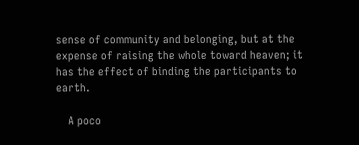sense of community and belonging, but at the expense of raising the whole toward heaven; it has the effect of binding the participants to earth.

    A poco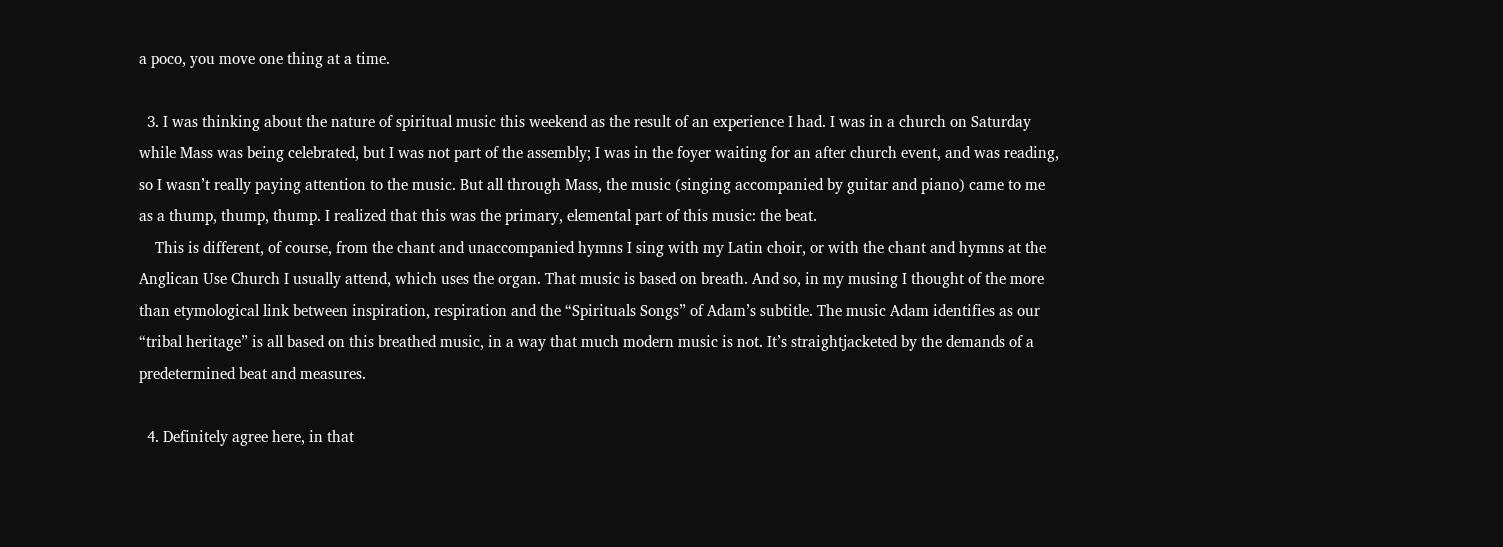a poco, you move one thing at a time.

  3. I was thinking about the nature of spiritual music this weekend as the result of an experience I had. I was in a church on Saturday while Mass was being celebrated, but I was not part of the assembly; I was in the foyer waiting for an after church event, and was reading, so I wasn’t really paying attention to the music. But all through Mass, the music (singing accompanied by guitar and piano) came to me as a thump, thump, thump. I realized that this was the primary, elemental part of this music: the beat.
    This is different, of course, from the chant and unaccompanied hymns I sing with my Latin choir, or with the chant and hymns at the Anglican Use Church I usually attend, which uses the organ. That music is based on breath. And so, in my musing I thought of the more than etymological link between inspiration, respiration and the “Spirituals Songs” of Adam’s subtitle. The music Adam identifies as our “tribal heritage” is all based on this breathed music, in a way that much modern music is not. It’s straightjacketed by the demands of a predetermined beat and measures.

  4. Definitely agree here, in that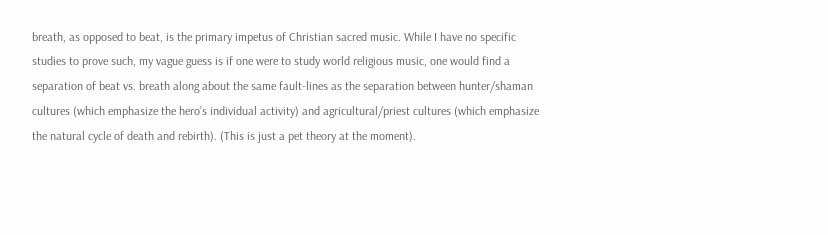breath, as opposed to beat, is the primary impetus of Christian sacred music. While I have no specific studies to prove such, my vague guess is if one were to study world religious music, one would find a separation of beat vs. breath along about the same fault-lines as the separation between hunter/shaman cultures (which emphasize the hero’s individual activity) and agricultural/priest cultures (which emphasize the natural cycle of death and rebirth). (This is just a pet theory at the moment).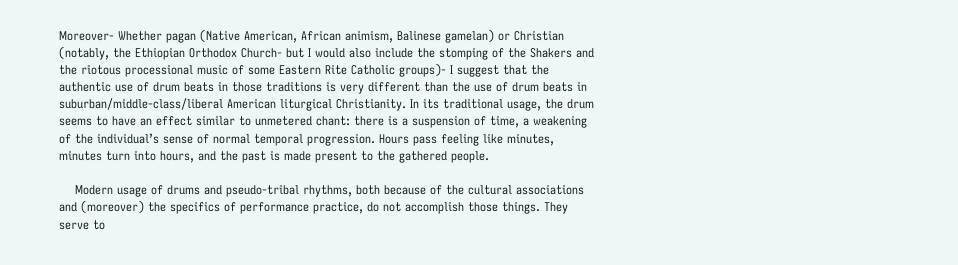Moreover- Whether pagan (Native American, African animism, Balinese gamelan) or Christian (notably, the Ethiopian Orthodox Church- but I would also include the stomping of the Shakers and the riotous processional music of some Eastern Rite Catholic groups)- I suggest that the authentic use of drum beats in those traditions is very different than the use of drum beats in suburban/middle-class/liberal American liturgical Christianity. In its traditional usage, the drum seems to have an effect similar to unmetered chant: there is a suspension of time, a weakening of the individual’s sense of normal temporal progression. Hours pass feeling like minutes, minutes turn into hours, and the past is made present to the gathered people.

    Modern usage of drums and pseudo-tribal rhythms, both because of the cultural associations and (moreover) the specifics of performance practice, do not accomplish those things. They serve to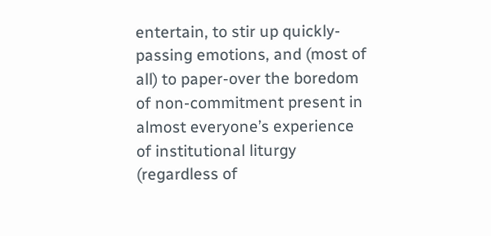entertain, to stir up quickly-passing emotions, and (most of all) to paper-over the boredom of non-commitment present in almost everyone’s experience of institutional liturgy (regardless of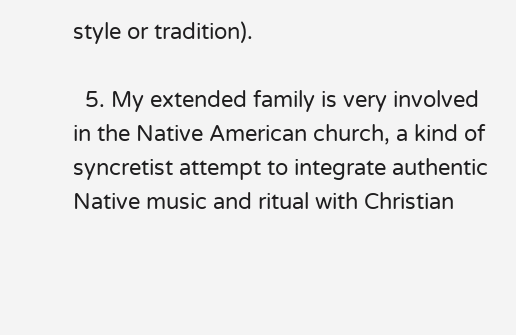style or tradition).

  5. My extended family is very involved in the Native American church, a kind of syncretist attempt to integrate authentic Native music and ritual with Christian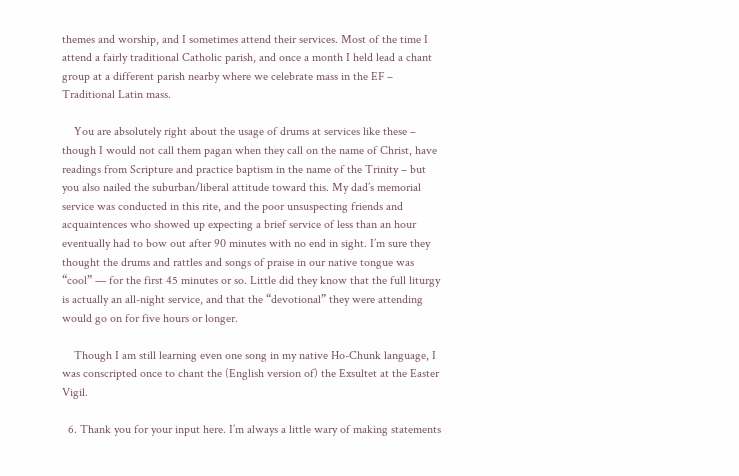themes and worship, and I sometimes attend their services. Most of the time I attend a fairly traditional Catholic parish, and once a month I held lead a chant group at a different parish nearby where we celebrate mass in the EF – Traditional Latin mass.

    You are absolutely right about the usage of drums at services like these – though I would not call them pagan when they call on the name of Christ, have readings from Scripture and practice baptism in the name of the Trinity – but you also nailed the suburban/liberal attitude toward this. My dad’s memorial service was conducted in this rite, and the poor unsuspecting friends and acquaintences who showed up expecting a brief service of less than an hour eventually had to bow out after 90 minutes with no end in sight. I’m sure they thought the drums and rattles and songs of praise in our native tongue was “cool” — for the first 45 minutes or so. Little did they know that the full liturgy is actually an all-night service, and that the “devotional” they were attending would go on for five hours or longer.

    Though I am still learning even one song in my native Ho-Chunk language, I was conscripted once to chant the (English version of) the Exsultet at the Easter Vigil.

  6. Thank you for your input here. I’m always a little wary of making statements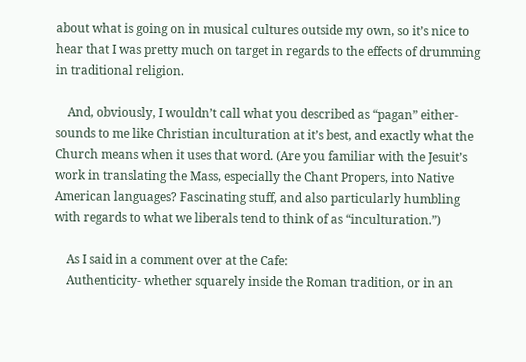about what is going on in musical cultures outside my own, so it’s nice to hear that I was pretty much on target in regards to the effects of drumming in traditional religion.

    And, obviously, I wouldn’t call what you described as “pagan” either- sounds to me like Christian inculturation at it’s best, and exactly what the Church means when it uses that word. (Are you familiar with the Jesuit’s work in translating the Mass, especially the Chant Propers, into Native American languages? Fascinating stuff, and also particularly humbling with regards to what we liberals tend to think of as “inculturation.”)

    As I said in a comment over at the Cafe:
    Authenticity- whether squarely inside the Roman tradition, or in an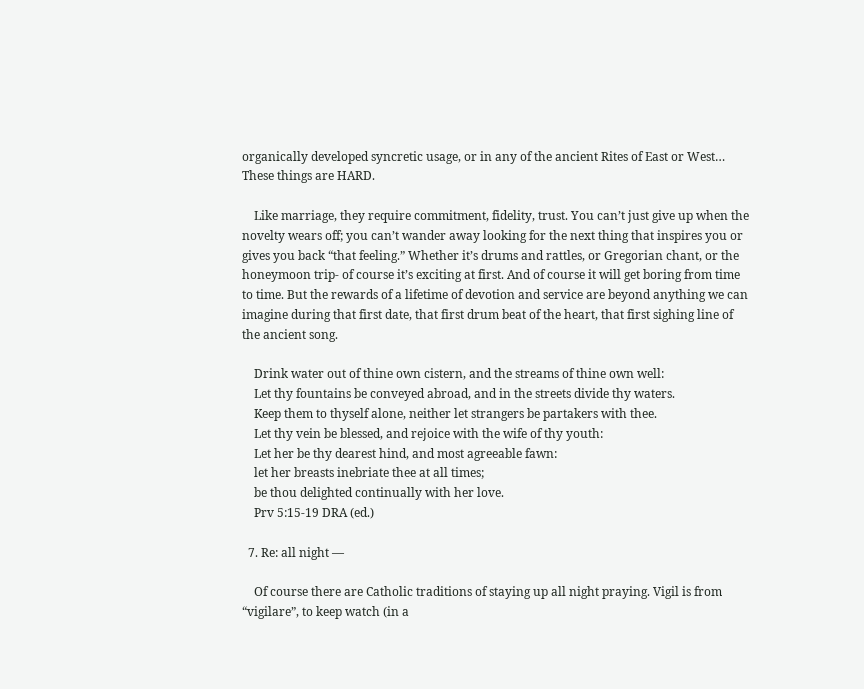organically developed syncretic usage, or in any of the ancient Rites of East or West… These things are HARD.

    Like marriage, they require commitment, fidelity, trust. You can’t just give up when the novelty wears off; you can’t wander away looking for the next thing that inspires you or gives you back “that feeling.” Whether it’s drums and rattles, or Gregorian chant, or the honeymoon trip- of course it’s exciting at first. And of course it will get boring from time to time. But the rewards of a lifetime of devotion and service are beyond anything we can imagine during that first date, that first drum beat of the heart, that first sighing line of the ancient song.

    Drink water out of thine own cistern, and the streams of thine own well:
    Let thy fountains be conveyed abroad, and in the streets divide thy waters.
    Keep them to thyself alone, neither let strangers be partakers with thee.
    Let thy vein be blessed, and rejoice with the wife of thy youth:
    Let her be thy dearest hind, and most agreeable fawn:
    let her breasts inebriate thee at all times;
    be thou delighted continually with her love.
    Prv 5:15-19 DRA (ed.)

  7. Re: all night —

    Of course there are Catholic traditions of staying up all night praying. Vigil is from “vigilare”, to keep watch (in a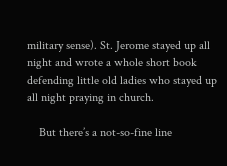military sense). St. Jerome stayed up all night and wrote a whole short book defending little old ladies who stayed up all night praying in church.

    But there’s a not-so-fine line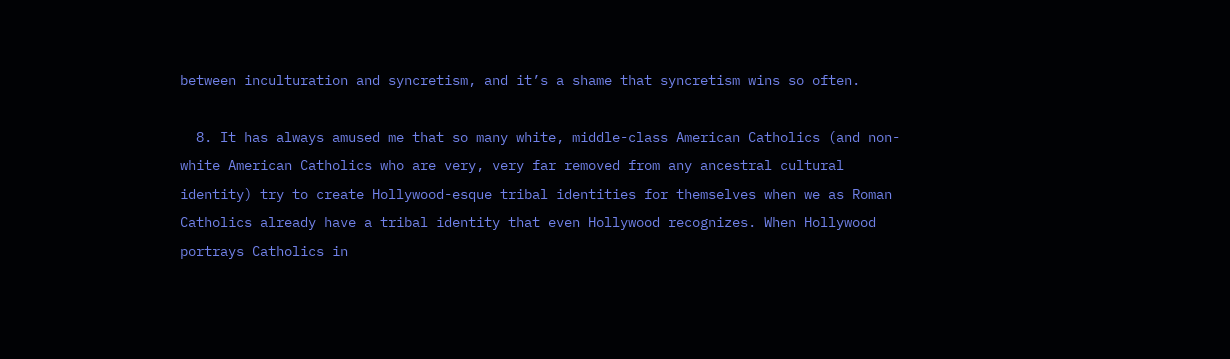between inculturation and syncretism, and it’s a shame that syncretism wins so often.

  8. It has always amused me that so many white, middle-class American Catholics (and non-white American Catholics who are very, very far removed from any ancestral cultural identity) try to create Hollywood-esque tribal identities for themselves when we as Roman Catholics already have a tribal identity that even Hollywood recognizes. When Hollywood portrays Catholics in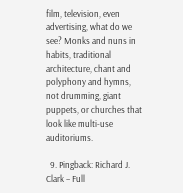film, television, even advertising, what do we see? Monks and nuns in habits, traditional architecture, chant and polyphony and hymns, not drumming, giant puppets, or churches that look like multi-use auditoriums.

  9. Pingback: Richard J. Clark – Full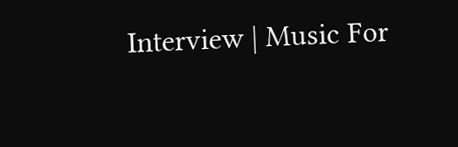Interview | Music For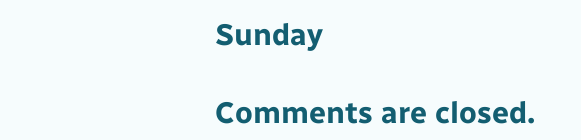Sunday

Comments are closed.